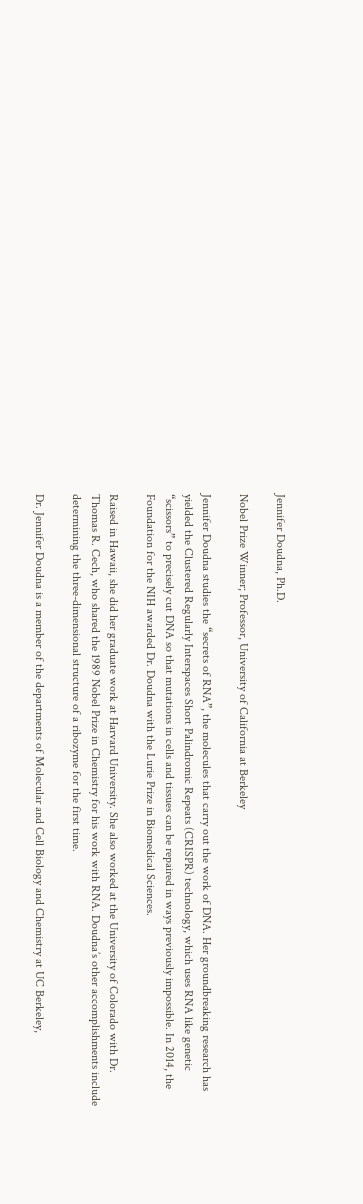Jennifer Doudna, Ph.D.

Nobel Prize Winner; Professor, University of California at Berkeley

Jennifer Doudna studies the “secrets of RNA”, the molecules that carry out the work of DNA. Her groundbreaking research has yielded the Clustered Regularly Interspaces Short Palindromic Repeats (CRISPR) technology, which uses RNA like genetic “scissors” to precisely cut DNA so that mutations in cells and tissues can be repaired in ways previously impossible. In 2014, the Foundation for the NIH awarded Dr. Doudna with the Lurie Prize in Biomedical Sciences.

Raised in Hawaii, she did her graduate work at Harvard University. She also worked at the University of Colorado with Dr. Thomas R. Cech, who shared the 1989 Nobel Prize in Chemistry for his work with RNA. Doudna’s other accomplishments include determining the three-dimensional structure of a ribozyme for the first time.

Dr. Jennifer Doudna is a member of the departments of Molecular and Cell Biology and Chemistry at UC Berkeley,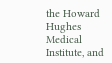the Howard Hughes Medical Institute, and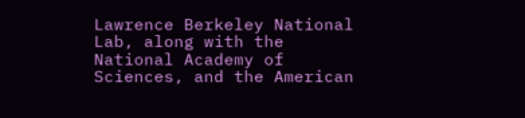Lawrence Berkeley National Lab, along with the National Academy of Sciences, and the American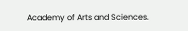Academy of Arts and Sciences.